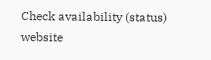Check availability (status) website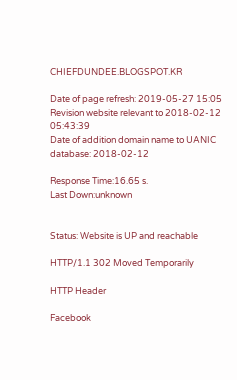CHIEFDUNDEE.BLOGSPOT.KR

Date of page refresh: 2019-05-27 15:05
Revision website relevant to 2018-02-12 05:43:39
Date of addition domain name to UANIC database: 2018-02-12

Response Time:16.65 s.
Last Down:unknown


Status: Website is UP and reachable

HTTP/1.1 302 Moved Temporarily

HTTP Header

Facebook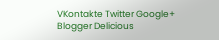VKontakte Twitter Google+ Blogger Delicious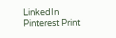LinkedIn Pinterest Print